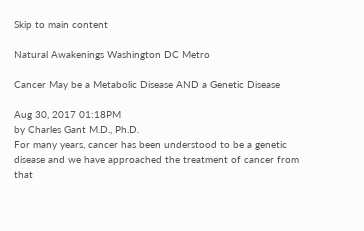Skip to main content

Natural Awakenings Washington DC Metro

Cancer May be a Metabolic Disease AND a Genetic Disease

Aug 30, 2017 01:18PM
by Charles Gant M.D., Ph.D.
For many years, cancer has been understood to be a genetic disease and we have approached the treatment of cancer from that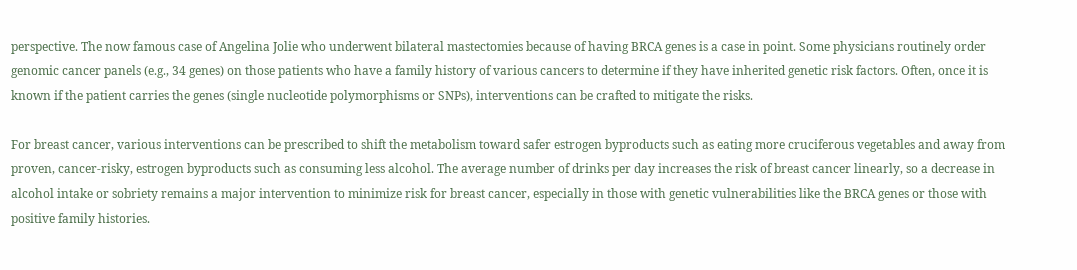perspective. The now famous case of Angelina Jolie who underwent bilateral mastectomies because of having BRCA genes is a case in point. Some physicians routinely order genomic cancer panels (e.g., 34 genes) on those patients who have a family history of various cancers to determine if they have inherited genetic risk factors. Often, once it is known if the patient carries the genes (single nucleotide polymorphisms or SNPs), interventions can be crafted to mitigate the risks.

For breast cancer, various interventions can be prescribed to shift the metabolism toward safer estrogen byproducts such as eating more cruciferous vegetables and away from proven, cancer-risky, estrogen byproducts such as consuming less alcohol. The average number of drinks per day increases the risk of breast cancer linearly, so a decrease in alcohol intake or sobriety remains a major intervention to minimize risk for breast cancer, especially in those with genetic vulnerabilities like the BRCA genes or those with positive family histories.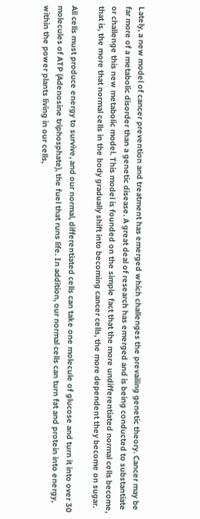Lately, a new model of cancer prevention and treatment has emerged which challenges the prevailing genetic theory. Cancer may be far more of a metabolic disorder than a genetic disease. A great deal of research has emerged and is being conducted to substantiate or challenge this new metabolic model. This model is founded on the simple fact that the more undifferentiated normal cells become, that is, the more that normal cells in the body gradually shift into becoming cancer cells, the more dependent they become on sugar.

All cells must produce energy to survive, and our normal, differentiated cells can take one molecule of glucose and turn it into over 30 molecules of ATP (Adenosine triphosphate), the fuel that runs life. In addition, our normal cells can turn fat and protein into energy, within the power plants living in our cells,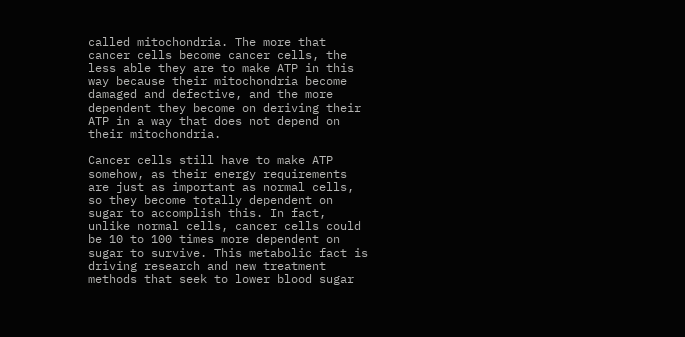called mitochondria. The more that cancer cells become cancer cells, the less able they are to make ATP in this way because their mitochondria become damaged and defective, and the more dependent they become on deriving their ATP in a way that does not depend on their mitochondria.

Cancer cells still have to make ATP somehow, as their energy requirements are just as important as normal cells, so they become totally dependent on sugar to accomplish this. In fact, unlike normal cells, cancer cells could be 10 to 100 times more dependent on sugar to survive. This metabolic fact is driving research and new treatment methods that seek to lower blood sugar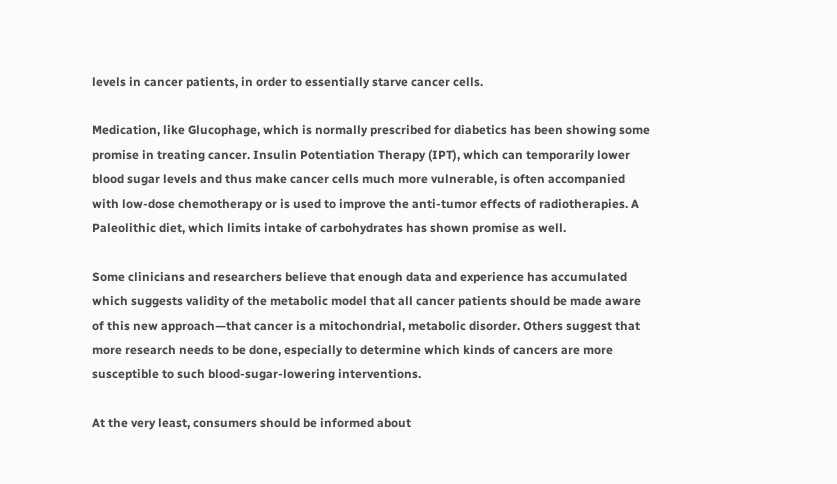levels in cancer patients, in order to essentially starve cancer cells.

Medication, like Glucophage, which is normally prescribed for diabetics has been showing some promise in treating cancer. Insulin Potentiation Therapy (IPT), which can temporarily lower blood sugar levels and thus make cancer cells much more vulnerable, is often accompanied with low-dose chemotherapy or is used to improve the anti-tumor effects of radiotherapies. A Paleolithic diet, which limits intake of carbohydrates has shown promise as well.

Some clinicians and researchers believe that enough data and experience has accumulated which suggests validity of the metabolic model that all cancer patients should be made aware of this new approach—that cancer is a mitochondrial, metabolic disorder. Others suggest that more research needs to be done, especially to determine which kinds of cancers are more susceptible to such blood-sugar-lowering interventions.

At the very least, consumers should be informed about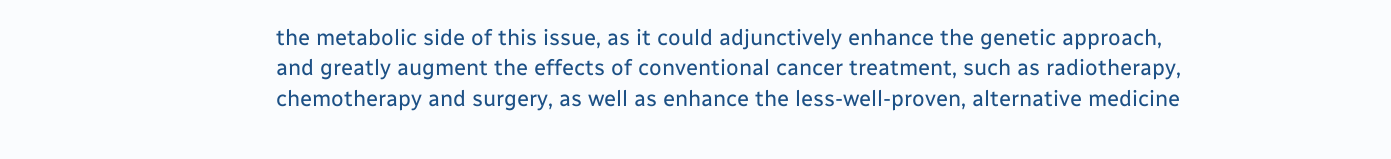the metabolic side of this issue, as it could adjunctively enhance the genetic approach, and greatly augment the effects of conventional cancer treatment, such as radiotherapy, chemotherapy and surgery, as well as enhance the less-well-proven, alternative medicine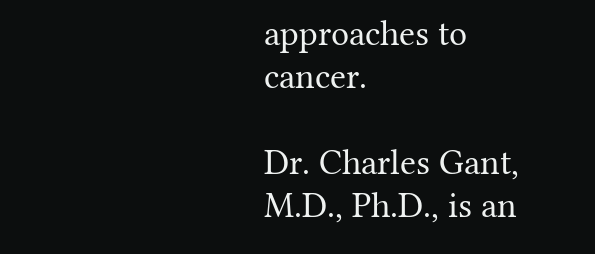approaches to cancer.

Dr. Charles Gant, M.D., Ph.D., is an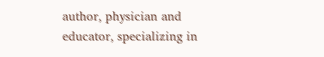author, physician and educator, specializing in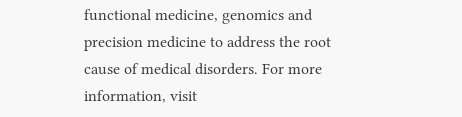functional medicine, genomics and precision medicine to address the root cause of medical disorders. For more information, visit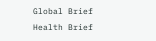Global Brief
Health Brief